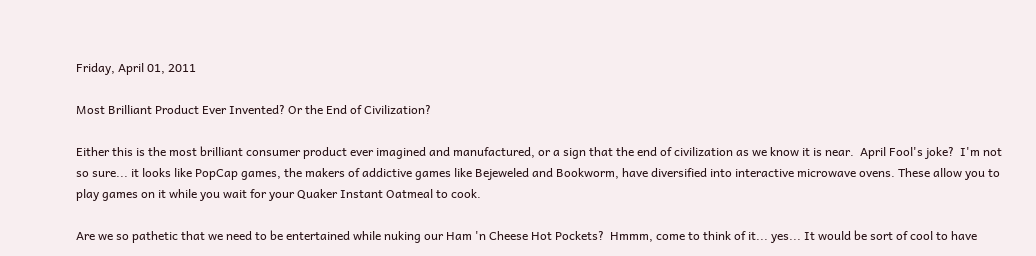Friday, April 01, 2011

Most Brilliant Product Ever Invented? Or the End of Civilization?

Either this is the most brilliant consumer product ever imagined and manufactured, or a sign that the end of civilization as we know it is near.  April Fool's joke?  I'm not so sure... it looks like PopCap games, the makers of addictive games like Bejeweled and Bookworm, have diversified into interactive microwave ovens. These allow you to play games on it while you wait for your Quaker Instant Oatmeal to cook.

Are we so pathetic that we need to be entertained while nuking our Ham 'n Cheese Hot Pockets?  Hmmm, come to think of it... yes... It would be sort of cool to have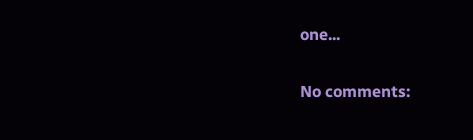one...

No comments: